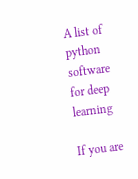A list of python software for deep learning

If you are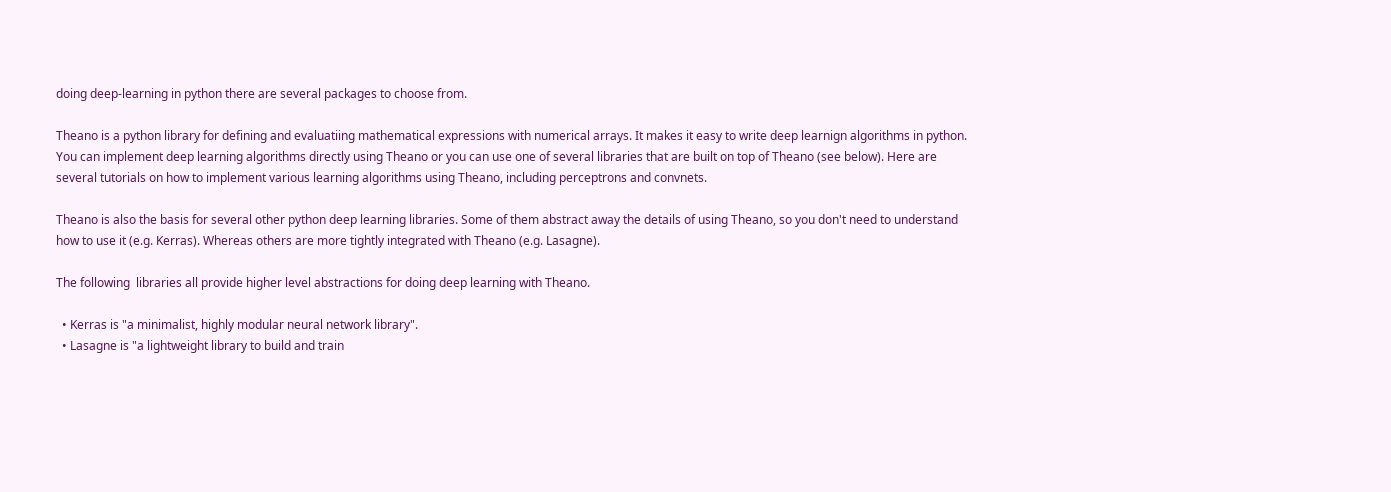doing deep-learning in python there are several packages to choose from.

Theano is a python library for defining and evaluatiing mathematical expressions with numerical arrays. It makes it easy to write deep learnign algorithms in python. You can implement deep learning algorithms directly using Theano or you can use one of several libraries that are built on top of Theano (see below). Here are several tutorials on how to implement various learning algorithms using Theano, including perceptrons and convnets.

Theano is also the basis for several other python deep learning libraries. Some of them abstract away the details of using Theano, so you don't need to understand how to use it (e.g. Kerras). Whereas others are more tightly integrated with Theano (e.g. Lasagne).

The following  libraries all provide higher level abstractions for doing deep learning with Theano.

  • Kerras is "a minimalist, highly modular neural network library".
  • Lasagne is "a lightweight library to build and train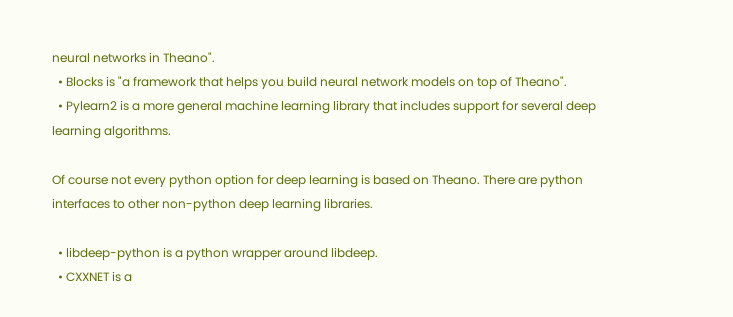neural networks in Theano".
  • Blocks is "a framework that helps you build neural network models on top of Theano".
  • Pylearn2 is a more general machine learning library that includes support for several deep learning algorithms.

Of course not every python option for deep learning is based on Theano. There are python interfaces to other non-python deep learning libraries.

  • libdeep-python is a python wrapper around libdeep.
  • CXXNET is a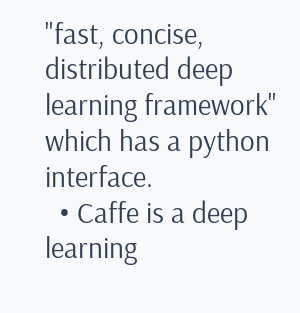"fast, concise, distributed deep learning framework" which has a python interface.
  • Caffe is a deep learning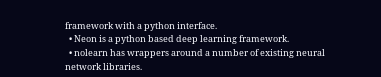framework with a python interface.
  • Neon is a python based deep learning framework.
  • nolearn has wrappers around a number of existing neural network libraries.